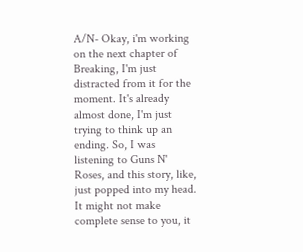A/N- Okay, i'm working on the next chapter of Breaking, I'm just distracted from it for the moment. It's already almost done, I'm just trying to think up an ending. So, I was listening to Guns N' Roses, and this story, like, just popped into my head. It might not make complete sense to you, it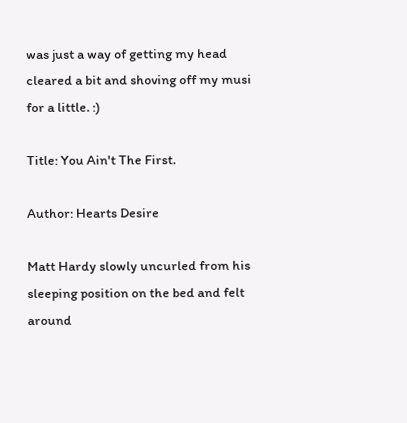was just a way of getting my head cleared a bit and shoving off my musi for a little. :)

Title: You Ain't The First.

Author: Hearts Desire

Matt Hardy slowly uncurled from his sleeping position on the bed and felt around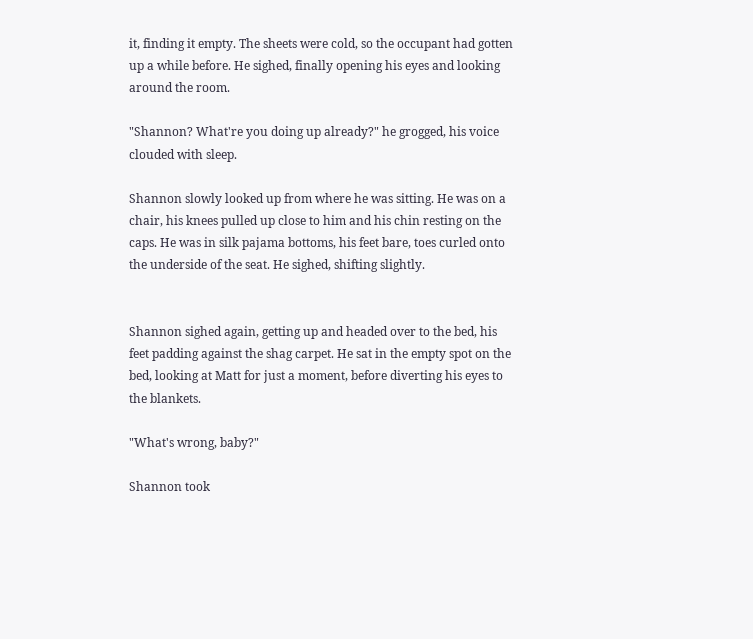it, finding it empty. The sheets were cold, so the occupant had gotten up a while before. He sighed, finally opening his eyes and looking around the room.

"Shannon? What're you doing up already?" he grogged, his voice clouded with sleep.

Shannon slowly looked up from where he was sitting. He was on a chair, his knees pulled up close to him and his chin resting on the caps. He was in silk pajama bottoms, his feet bare, toes curled onto the underside of the seat. He sighed, shifting slightly.


Shannon sighed again, getting up and headed over to the bed, his feet padding against the shag carpet. He sat in the empty spot on the bed, looking at Matt for just a moment, before diverting his eyes to the blankets.

"What's wrong, baby?"

Shannon took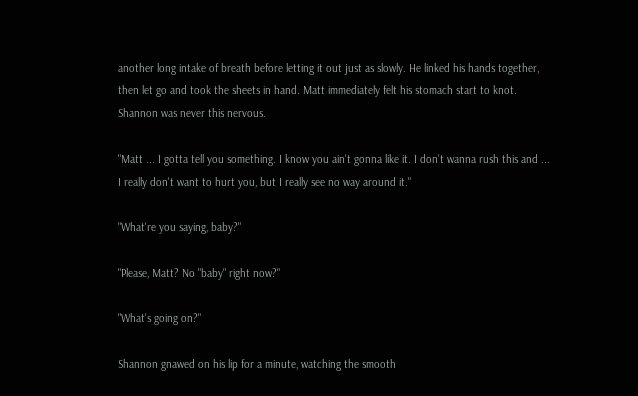another long intake of breath before letting it out just as slowly. He linked his hands together, then let go and took the sheets in hand. Matt immediately felt his stomach start to knot. Shannon was never this nervous.

"Matt ... I gotta tell you something. I know you ain't gonna like it. I don't wanna rush this and ... I really don't want to hurt you, but I really see no way around it."

"What're you saying, baby?"

"Please, Matt? No "baby" right now?"

"What's going on?"

Shannon gnawed on his lip for a minute, watching the smooth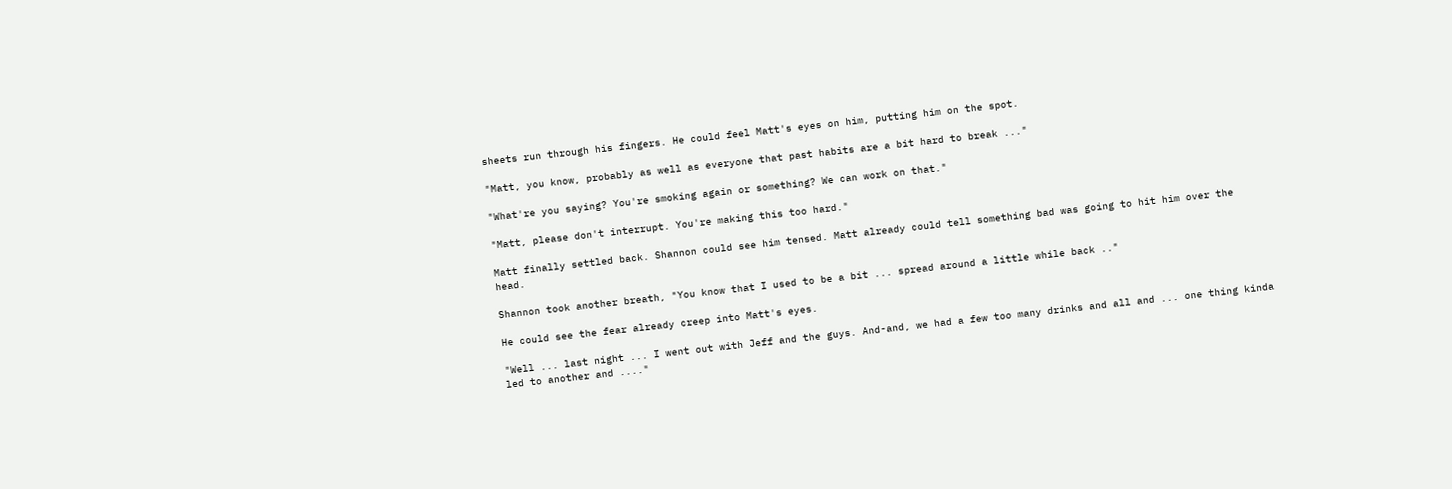sheets run through his fingers. He could feel Matt's eyes on him, putting him on the spot.

"Matt, you know, probably as well as everyone that past habits are a bit hard to break ..."

"What're you saying? You're smoking again or something? We can work on that."

"Matt, please don't interrupt. You're making this too hard."

Matt finally settled back. Shannon could see him tensed. Matt already could tell something bad was going to hit him over the head.

Shannon took another breath, "You know that I used to be a bit ... spread around a little while back .."

He could see the fear already creep into Matt's eyes.

"Well ... last night ... I went out with Jeff and the guys. And-and, we had a few too many drinks and all and ... one thing kinda led to another and ...."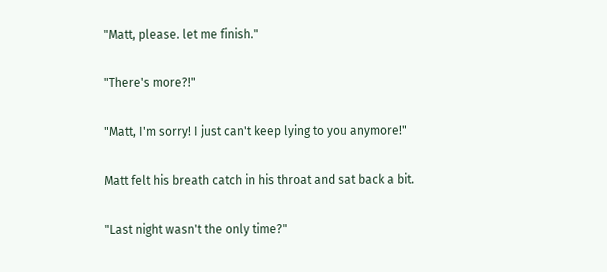"Matt, please. let me finish."

"There's more?!"

"Matt, I'm sorry! I just can't keep lying to you anymore!"

Matt felt his breath catch in his throat and sat back a bit.

"Last night wasn't the only time?"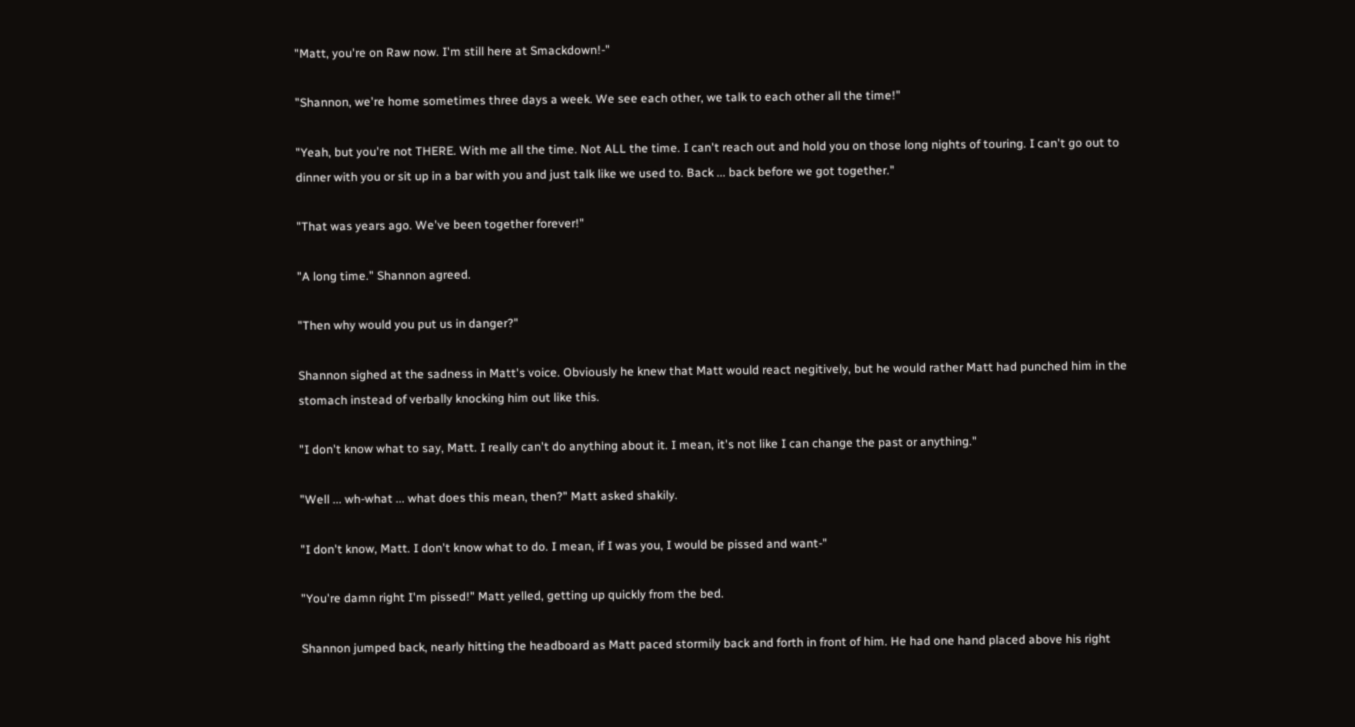"Matt, you're on Raw now. I'm still here at Smackdown!-"

"Shannon, we're home sometimes three days a week. We see each other, we talk to each other all the time!"

"Yeah, but you're not THERE. With me all the time. Not ALL the time. I can't reach out and hold you on those long nights of touring. I can't go out to dinner with you or sit up in a bar with you and just talk like we used to. Back ... back before we got together."

"That was years ago. We've been together forever!"

"A long time." Shannon agreed.

"Then why would you put us in danger?"

Shannon sighed at the sadness in Matt's voice. Obviously he knew that Matt would react negitively, but he would rather Matt had punched him in the stomach instead of verbally knocking him out like this.

"I don't know what to say, Matt. I really can't do anything about it. I mean, it's not like I can change the past or anything."

"Well ... wh-what ... what does this mean, then?" Matt asked shakily.

"I don't know, Matt. I don't know what to do. I mean, if I was you, I would be pissed and want-"

"You're damn right I'm pissed!" Matt yelled, getting up quickly from the bed.

Shannon jumped back, nearly hitting the headboard as Matt paced stormily back and forth in front of him. He had one hand placed above his right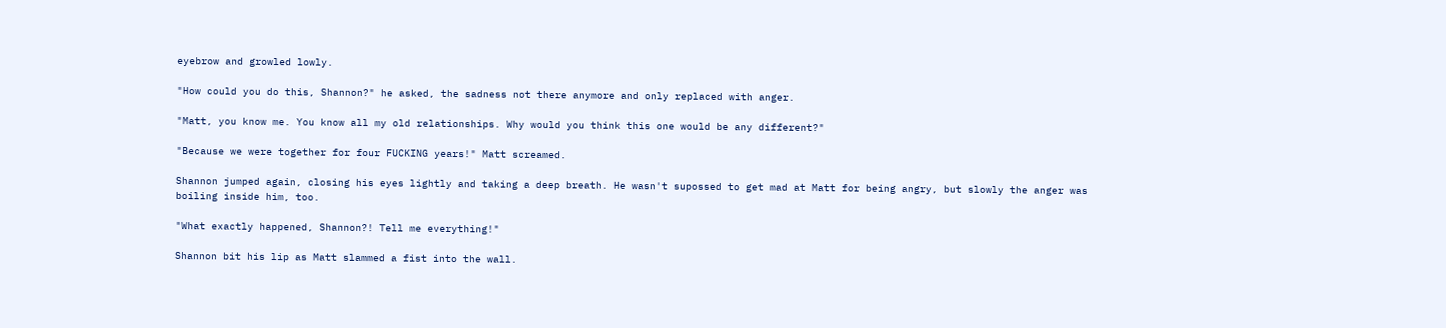eyebrow and growled lowly.

"How could you do this, Shannon?" he asked, the sadness not there anymore and only replaced with anger.

"Matt, you know me. You know all my old relationships. Why would you think this one would be any different?"

"Because we were together for four FUCKING years!" Matt screamed.

Shannon jumped again, closing his eyes lightly and taking a deep breath. He wasn't supossed to get mad at Matt for being angry, but slowly the anger was boiling inside him, too.

"What exactly happened, Shannon?! Tell me everything!"

Shannon bit his lip as Matt slammed a fist into the wall.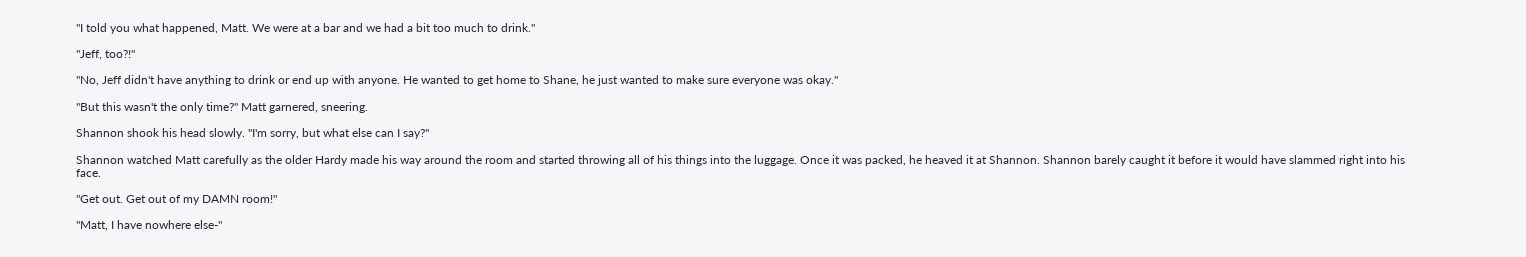"I told you what happened, Matt. We were at a bar and we had a bit too much to drink."

"Jeff, too?!"

"No, Jeff didn't have anything to drink or end up with anyone. He wanted to get home to Shane, he just wanted to make sure everyone was okay."

"But this wasn't the only time?" Matt garnered, sneering.

Shannon shook his head slowly. "I'm sorry, but what else can I say?"

Shannon watched Matt carefully as the older Hardy made his way around the room and started throwing all of his things into the luggage. Once it was packed, he heaved it at Shannon. Shannon barely caught it before it would have slammed right into his face.

"Get out. Get out of my DAMN room!"

"Matt, I have nowhere else-"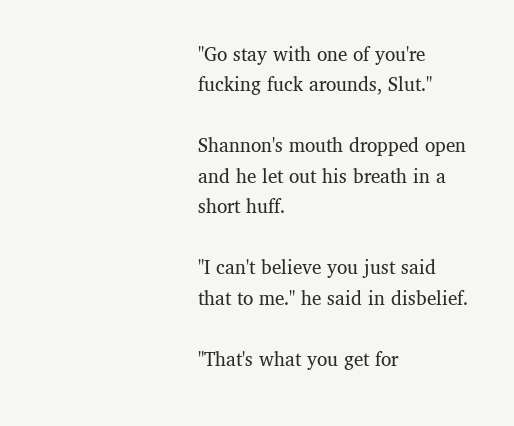"Go stay with one of you're fucking fuck arounds, Slut."

Shannon's mouth dropped open and he let out his breath in a short huff.

"I can't believe you just said that to me." he said in disbelief.

"That's what you get for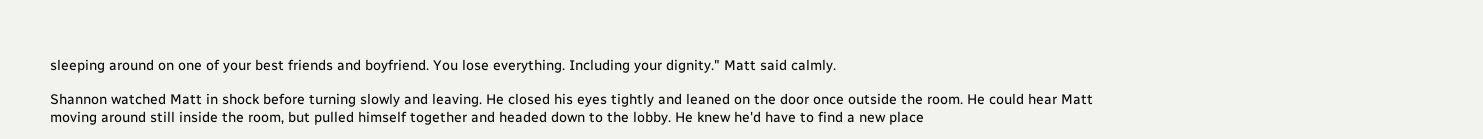sleeping around on one of your best friends and boyfriend. You lose everything. Including your dignity." Matt said calmly.

Shannon watched Matt in shock before turning slowly and leaving. He closed his eyes tightly and leaned on the door once outside the room. He could hear Matt moving around still inside the room, but pulled himself together and headed down to the lobby. He knew he'd have to find a new place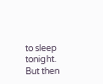to sleep tonight. But then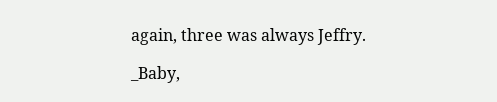again, three was always Jeffry.

_Baby,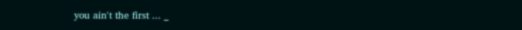you ain't the first ... _